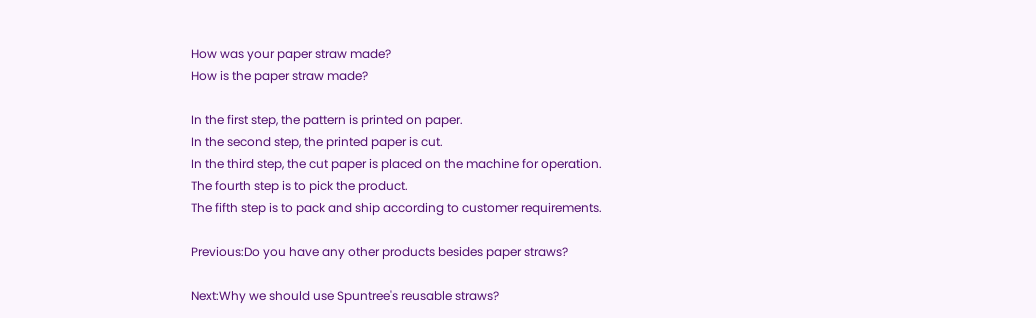How was your paper straw made?
How is the paper straw made?

In the first step, the pattern is printed on paper.
In the second step, the printed paper is cut.
In the third step, the cut paper is placed on the machine for operation.
The fourth step is to pick the product.
The fifth step is to pack and ship according to customer requirements.

Previous:Do you have any other products besides paper straws?

Next:Why we should use Spuntree's reusable straws?